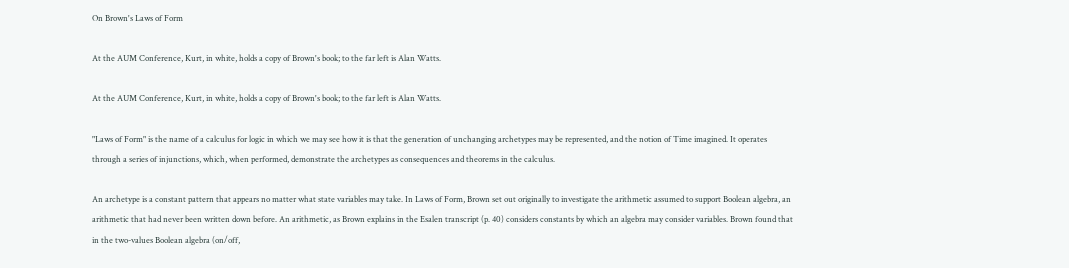On Brown's Laws of Form

At the AUM Conference, Kurt, in white, holds a copy of Brown's book; to the far left is Alan Watts.

At the AUM Conference, Kurt, in white, holds a copy of Brown's book; to the far left is Alan Watts.

"Laws of Form" is the name of a calculus for logic in which we may see how it is that the generation of unchanging archetypes may be represented, and the notion of Time imagined. It operates through a series of injunctions, which, when performed, demonstrate the archetypes as consequences and theorems in the calculus.

An archetype is a constant pattern that appears no matter what state variables may take. In Laws of Form, Brown set out originally to investigate the arithmetic assumed to support Boolean algebra, an arithmetic that had never been written down before. An arithmetic, as Brown explains in the Esalen transcript (p. 40) considers constants by which an algebra may consider variables. Brown found that in the two-values Boolean algebra (on/off,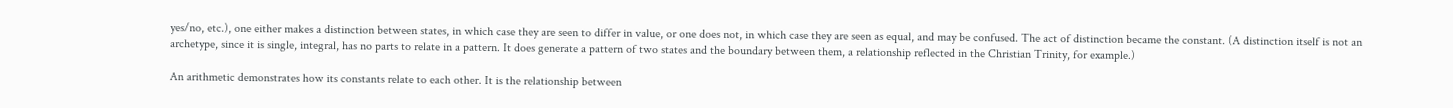yes/no, etc.), one either makes a distinction between states, in which case they are seen to differ in value, or one does not, in which case they are seen as equal, and may be confused. The act of distinction became the constant. (A distinction itself is not an archetype, since it is single, integral, has no parts to relate in a pattern. It does generate a pattern of two states and the boundary between them, a relationship reflected in the Christian Trinity, for example.)

An arithmetic demonstrates how its constants relate to each other. It is the relationship between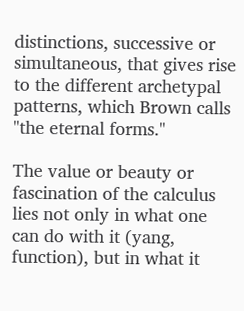distinctions, successive or simultaneous, that gives rise to the different archetypal patterns, which Brown calls "the eternal forms."

The value or beauty or fascination of the calculus lies not only in what one can do with it (yang, function), but in what it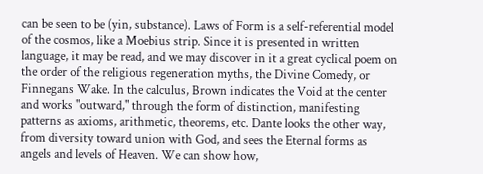can be seen to be (yin, substance). Laws of Form is a self-referential model of the cosmos, like a Moebius strip. Since it is presented in written language, it may be read, and we may discover in it a great cyclical poem on the order of the religious regeneration myths, the Divine Comedy, or Finnegans Wake. In the calculus, Brown indicates the Void at the center and works "outward," through the form of distinction, manifesting patterns as axioms, arithmetic, theorems, etc. Dante looks the other way, from diversity toward union with God, and sees the Eternal forms as angels and levels of Heaven. We can show how,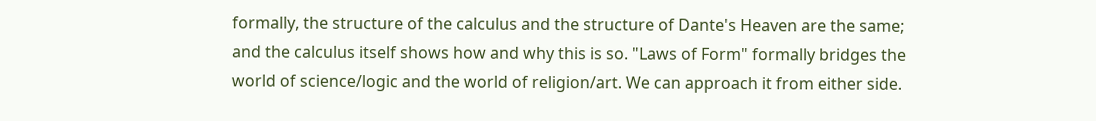formally, the structure of the calculus and the structure of Dante's Heaven are the same; and the calculus itself shows how and why this is so. "Laws of Form" formally bridges the world of science/logic and the world of religion/art. We can approach it from either side.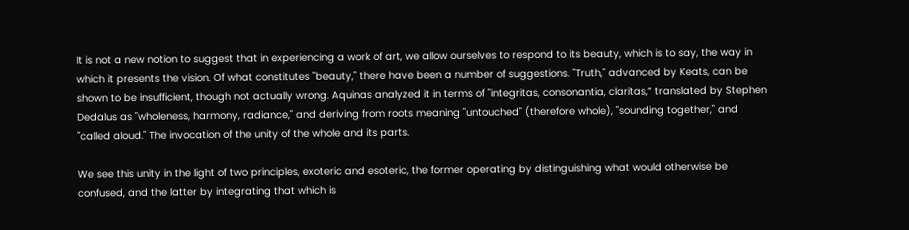It is not a new notion to suggest that in experiencing a work of art, we allow ourselves to respond to its beauty, which is to say, the way in which it presents the vision. Of what constitutes "beauty," there have been a number of suggestions. "Truth," advanced by Keats, can be shown to be insufficient, though not actually wrong. Aquinas analyzed it in terms of "integritas, consonantia, claritas,” translated by Stephen Dedalus as "wholeness, harmony, radiance," and deriving from roots meaning "untouched" (therefore whole), "sounding together," and "called aloud." The invocation of the unity of the whole and its parts.

We see this unity in the light of two principles, exoteric and esoteric, the former operating by distinguishing what would otherwise be confused, and the latter by integrating that which is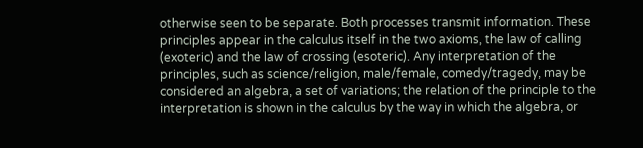otherwise seen to be separate. Both processes transmit information. These principles appear in the calculus itself in the two axioms, the law of calling (exoteric) and the law of crossing (esoteric). Any interpretation of the principles, such as science/religion, male/female, comedy/tragedy, may be considered an algebra, a set of variations; the relation of the principle to the interpretation is shown in the calculus by the way in which the algebra, or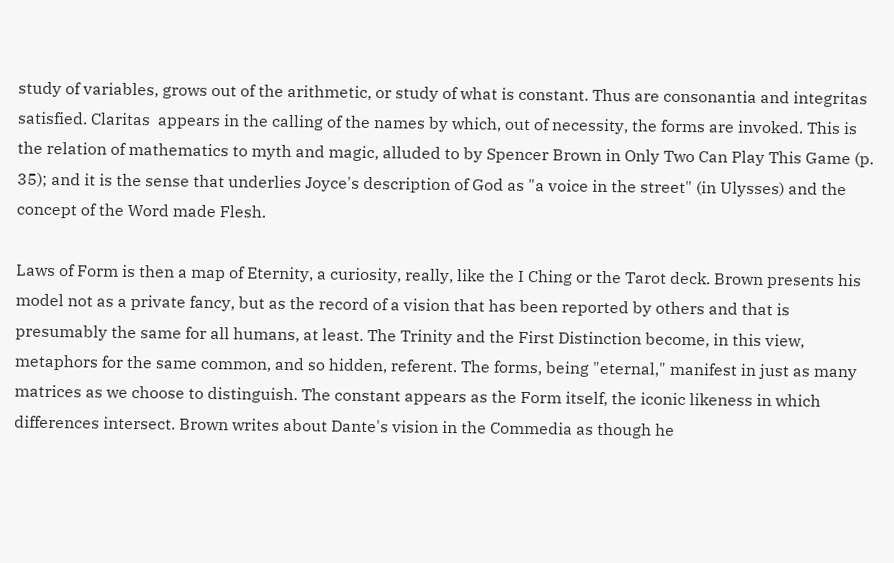study of variables, grows out of the arithmetic, or study of what is constant. Thus are consonantia and integritas satisfied. Claritas  appears in the calling of the names by which, out of necessity, the forms are invoked. This is the relation of mathematics to myth and magic, alluded to by Spencer Brown in Only Two Can Play This Game (p. 35); and it is the sense that underlies Joyce's description of God as "a voice in the street" (in Ulysses) and the concept of the Word made Flesh.

Laws of Form is then a map of Eternity, a curiosity, really, like the I Ching or the Tarot deck. Brown presents his model not as a private fancy, but as the record of a vision that has been reported by others and that is presumably the same for all humans, at least. The Trinity and the First Distinction become, in this view, metaphors for the same common, and so hidden, referent. The forms, being "eternal," manifest in just as many matrices as we choose to distinguish. The constant appears as the Form itself, the iconic likeness in which differences intersect. Brown writes about Dante's vision in the Commedia as though he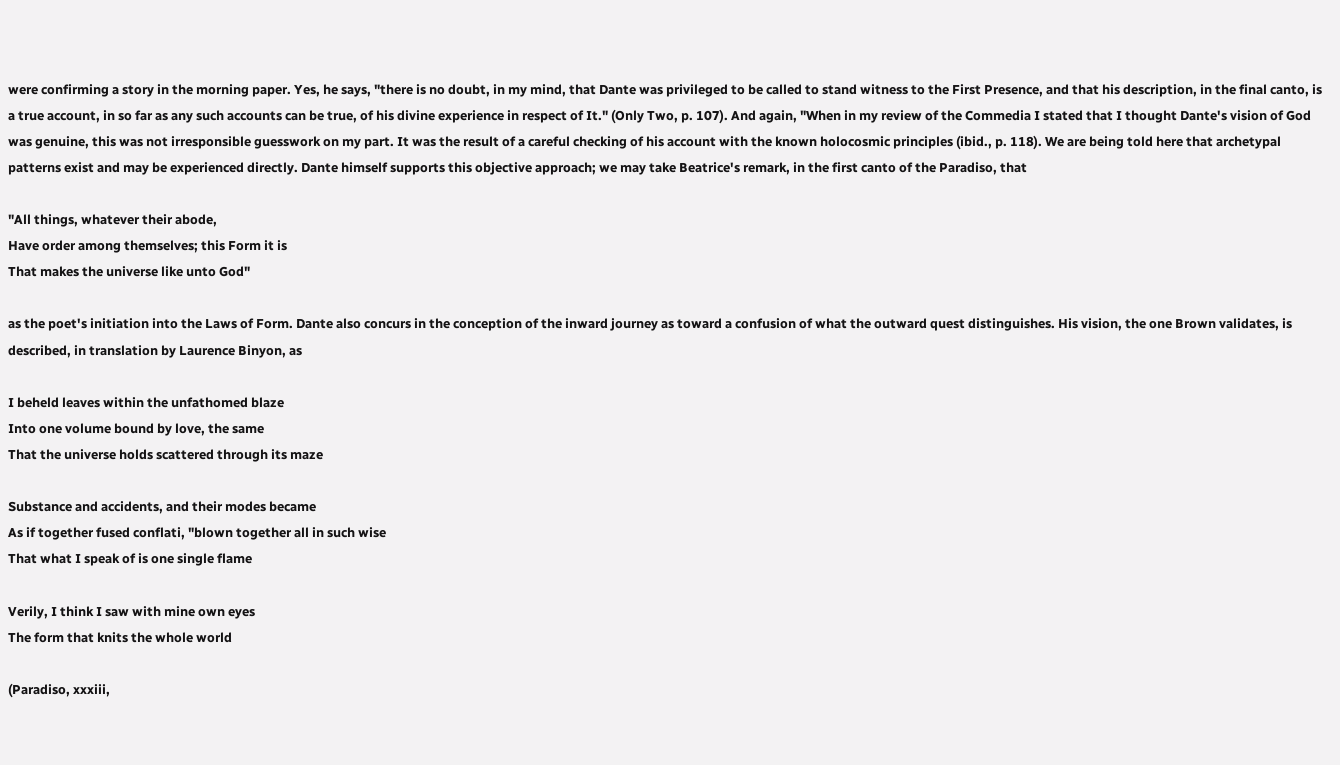were confirming a story in the morning paper. Yes, he says, "there is no doubt, in my mind, that Dante was privileged to be called to stand witness to the First Presence, and that his description, in the final canto, is a true account, in so far as any such accounts can be true, of his divine experience in respect of It." (Only Two, p. 107). And again, "When in my review of the Commedia I stated that I thought Dante's vision of God was genuine, this was not irresponsible guesswork on my part. It was the result of a careful checking of his account with the known holocosmic principles (ibid., p. 118). We are being told here that archetypal patterns exist and may be experienced directly. Dante himself supports this objective approach; we may take Beatrice's remark, in the first canto of the Paradiso, that

"All things, whatever their abode,
Have order among themselves; this Form it is
That makes the universe like unto God"

as the poet's initiation into the Laws of Form. Dante also concurs in the conception of the inward journey as toward a confusion of what the outward quest distinguishes. His vision, the one Brown validates, is described, in translation by Laurence Binyon, as

I beheld leaves within the unfathomed blaze
Into one volume bound by love, the same
That the universe holds scattered through its maze

Substance and accidents, and their modes became
As if together fused conflati, "blown together all in such wise
That what I speak of is one single flame

Verily, I think I saw with mine own eyes
The form that knits the whole world

(Paradiso, xxxiii,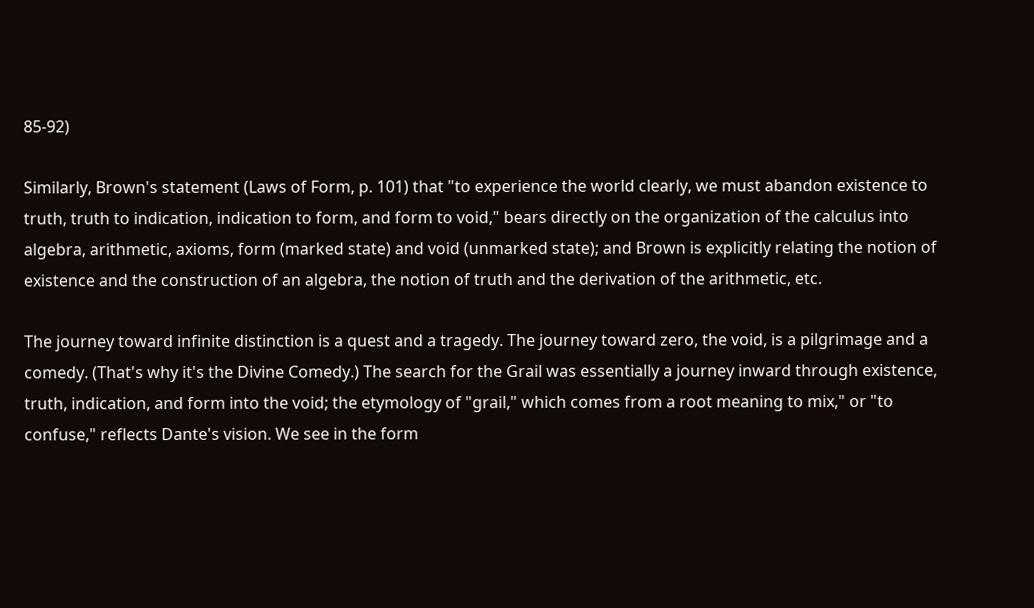85-92)

Similarly, Brown's statement (Laws of Form, p. 101) that "to experience the world clearly, we must abandon existence to truth, truth to indication, indication to form, and form to void," bears directly on the organization of the calculus into algebra, arithmetic, axioms, form (marked state) and void (unmarked state); and Brown is explicitly relating the notion of existence and the construction of an algebra, the notion of truth and the derivation of the arithmetic, etc.

The journey toward infinite distinction is a quest and a tragedy. The journey toward zero, the void, is a pilgrimage and a comedy. (That's why it's the Divine Comedy.) The search for the Grail was essentially a journey inward through existence, truth, indication, and form into the void; the etymology of "grail," which comes from a root meaning to mix," or "to confuse," reflects Dante's vision. We see in the form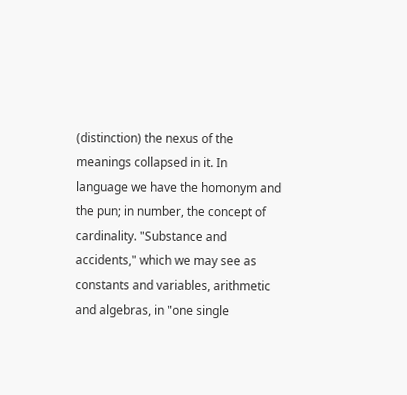(distinction) the nexus of the meanings collapsed in it. In language we have the homonym and the pun; in number, the concept of cardinality. "Substance and accidents," which we may see as constants and variables, arithmetic and algebras, in "one single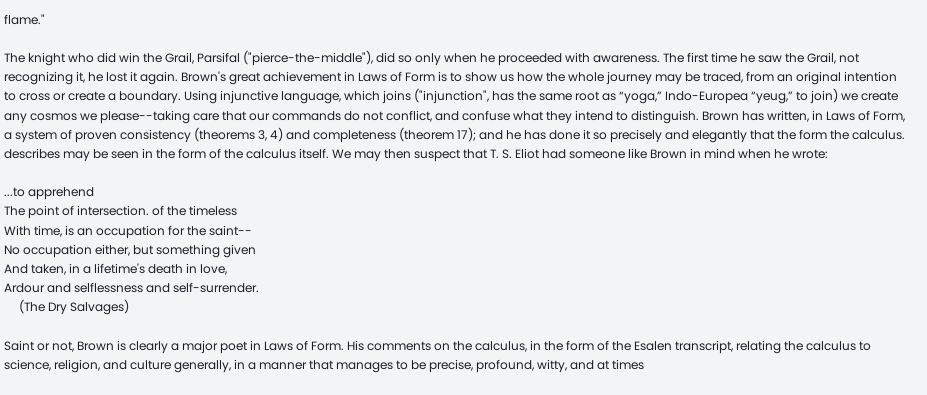flame."

The knight who did win the Grail, Parsifal ("pierce-the-middle"), did so only when he proceeded with awareness. The first time he saw the Grail, not recognizing it, he lost it again. Brown's great achievement in Laws of Form is to show us how the whole journey may be traced, from an original intention to cross or create a boundary. Using injunctive language, which joins ("injunction", has the same root as “yoga,” Indo-Europea “yeug,” to join) we create any cosmos we please--taking care that our commands do not conflict, and confuse what they intend to distinguish. Brown has written, in Laws of Form, a system of proven consistency (theorems 3, 4) and completeness (theorem 17); and he has done it so precisely and elegantly that the form the calculus. describes may be seen in the form of the calculus itself. We may then suspect that T. S. Eliot had someone like Brown in mind when he wrote:

...to apprehend
The point of intersection. of the timeless
With time, is an occupation for the saint--
No occupation either, but something given
And taken, in a lifetime's death in love,
Ardour and selflessness and self-surrender.
     (The Dry Salvages)

Saint or not, Brown is clearly a major poet in Laws of Form. His comments on the calculus, in the form of the Esalen transcript, relating the calculus to science, religion, and culture generally, in a manner that manages to be precise, profound, witty, and at times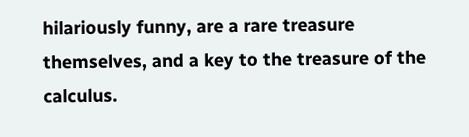hilariously funny, are a rare treasure themselves, and a key to the treasure of the calculus.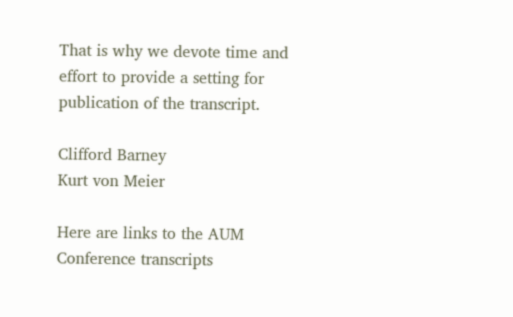That is why we devote time and effort to provide a setting for publication of the transcript.

Clifford Barney
Kurt von Meier

Here are links to the AUM Conference transcripts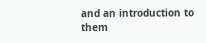and an introduction to them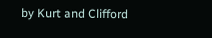by Kurt and Clifford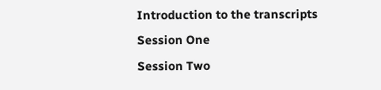Introduction to the transcripts
Session One
Session Two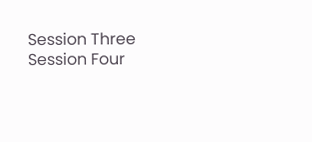Session Three
Session Four